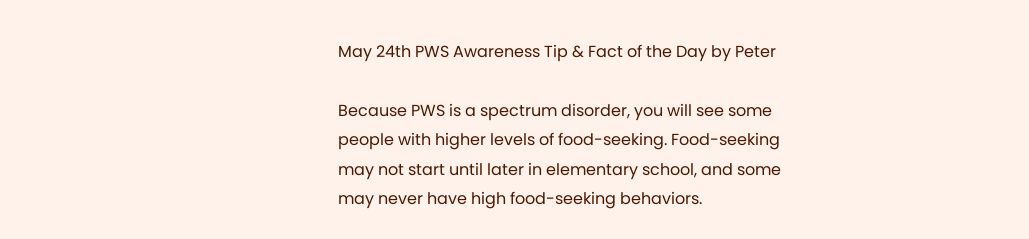May 24th PWS Awareness Tip & Fact of the Day by Peter

Because PWS is a spectrum disorder, you will see some people with higher levels of food-seeking. Food-seeking may not start until later in elementary school, and some may never have high food-seeking behaviors.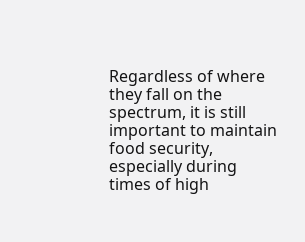Regardless of where they fall on the spectrum, it is still important to maintain food security, especially during times of high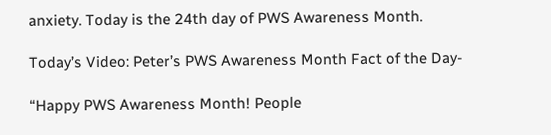anxiety. Today is the 24th day of PWS Awareness Month.

Today’s Video: Peter’s PWS Awareness Month Fact of the Day-

“Happy PWS Awareness Month! People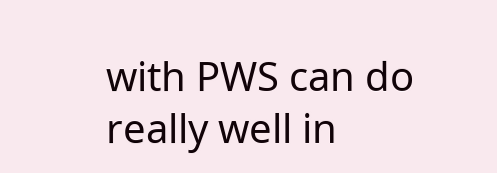with PWS can do really well in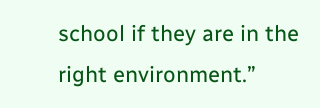school if they are in the right environment.”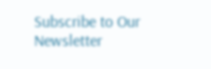Subscribe to Our Newsletter